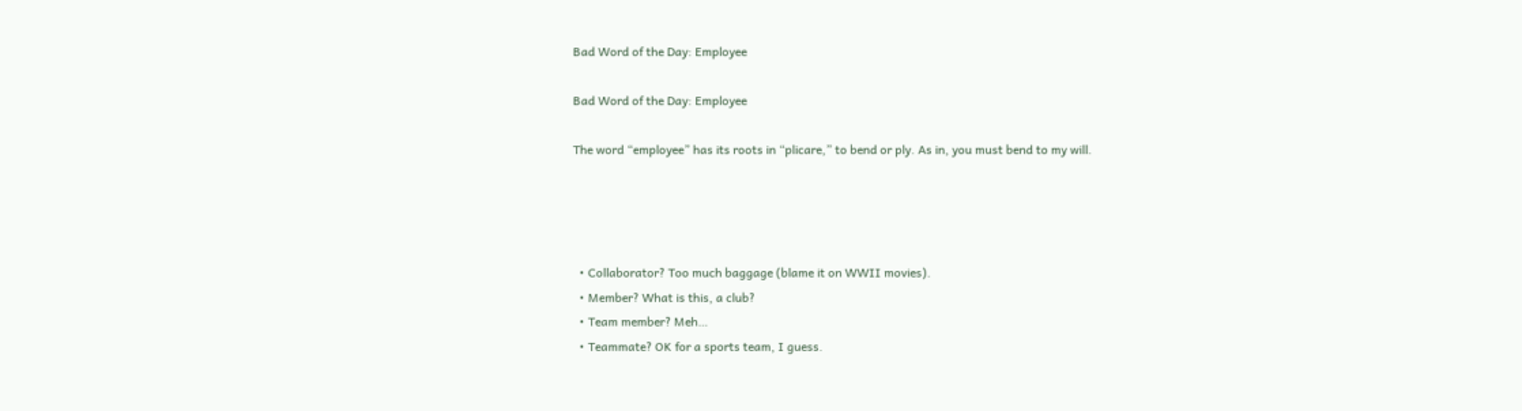Bad Word of the Day: Employee

Bad Word of the Day: Employee

The word “employee” has its roots in “plicare,” to bend or ply. As in, you must bend to my will.




  • Collaborator? Too much baggage (blame it on WWII movies).
  • Member? What is this, a club?
  • Team member? Meh…
  • Teammate? OK for a sports team, I guess.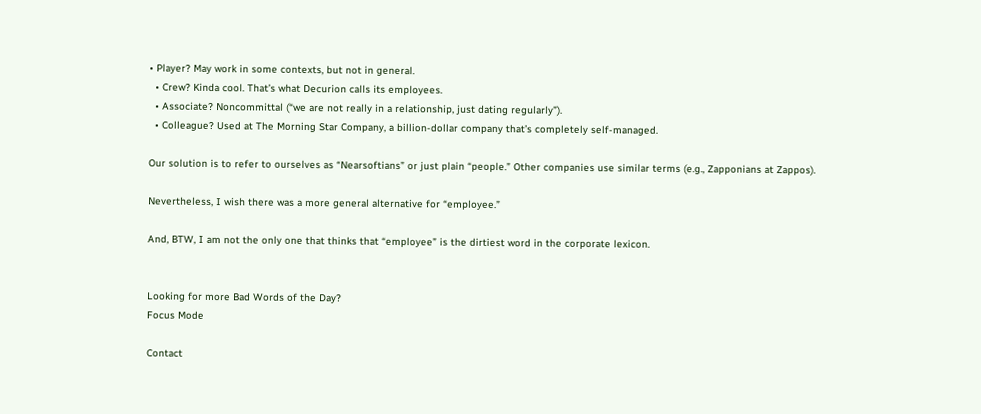• Player? May work in some contexts, but not in general.
  • Crew? Kinda cool. That’s what Decurion calls its employees.
  • Associate? Noncommittal (“we are not really in a relationship, just dating regularly”).
  • Colleague? Used at The Morning Star Company, a billion-dollar company that’s completely self-managed.

Our solution is to refer to ourselves as “Nearsoftians” or just plain “people.” Other companies use similar terms (e.g., Zapponians at Zappos).

Nevertheless, I wish there was a more general alternative for “employee.”

And, BTW, I am not the only one that thinks that “employee” is the dirtiest word in the corporate lexicon.


Looking for more Bad Words of the Day?
Focus Mode

Contact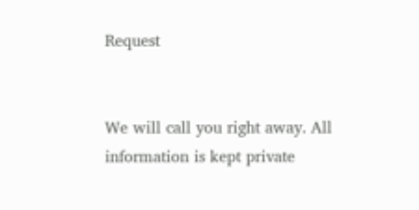Request


We will call you right away. All information is kept private